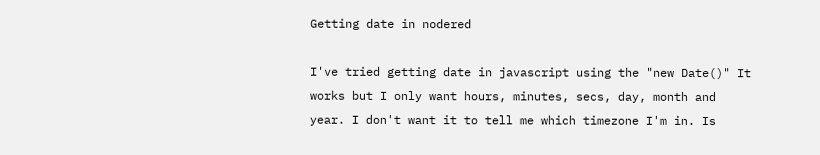Getting date in nodered

I've tried getting date in javascript using the "new Date()" It works but I only want hours, minutes, secs, day, month and year. I don't want it to tell me which timezone I'm in. Is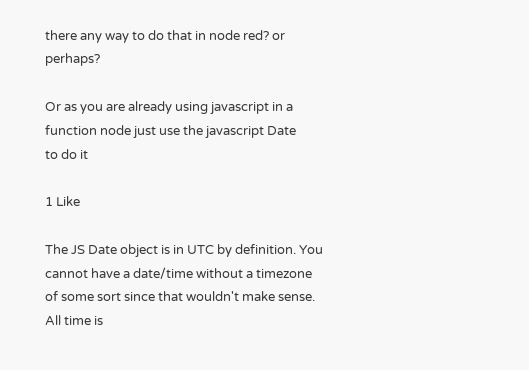there any way to do that in node red? or perhaps?

Or as you are already using javascript in a function node just use the javascript Date
to do it

1 Like

The JS Date object is in UTC by definition. You cannot have a date/time without a timezone of some sort since that wouldn't make sense. All time is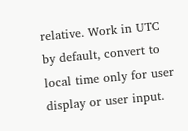relative. Work in UTC by default, convert to local time only for user display or user input.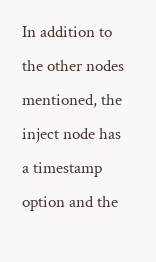In addition to the other nodes mentioned, the inject node has a timestamp option and the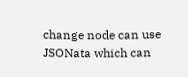change node can use JSONata which can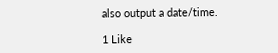also output a date/time.

1 Like